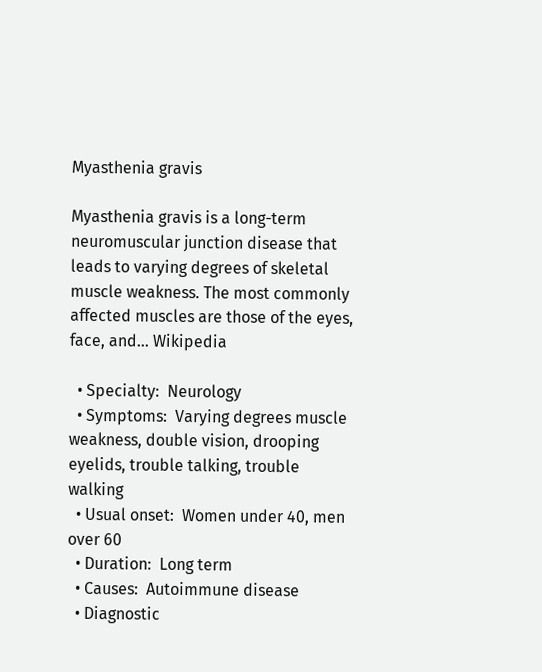Myasthenia gravis

Myasthenia gravis is a long-term neuromuscular junction disease that leads to varying degrees of skeletal muscle weakness. The most commonly affected muscles are those of the eyes, face, and... Wikipedia

  • Specialty:  Neurology
  • Symptoms:  Varying degrees muscle weakness, double vision, drooping eyelids, trouble talking, trouble walking
  • Usual onset:  Women under 40, men over 60
  • Duration:  Long term
  • Causes:  Autoimmune disease
  • Diagnostic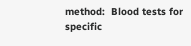method:  Blood tests for specific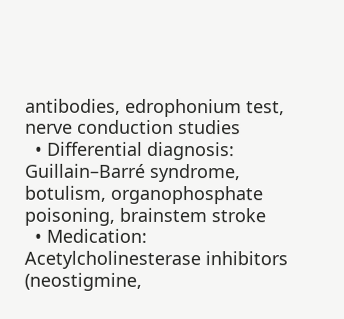antibodies, edrophonium test, nerve conduction studies
  • Differential diagnosis:  Guillain–Barré syndrome, botulism, organophosphate poisoning, brainstem stroke
  • Medication:  Acetylcholinesterase inhibitors (neostigmine,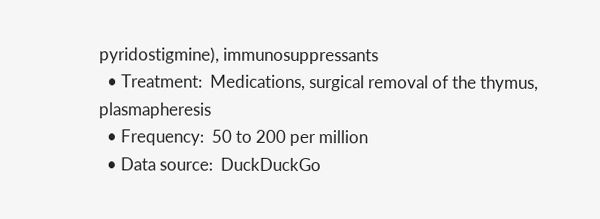pyridostigmine), immunosuppressants
  • Treatment:  Medications, surgical removal of the thymus, plasmapheresis
  • Frequency:  50 to 200 per million
  • Data source:  DuckDuckGo